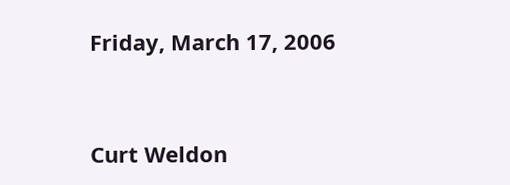Friday, March 17, 2006


Curt Weldon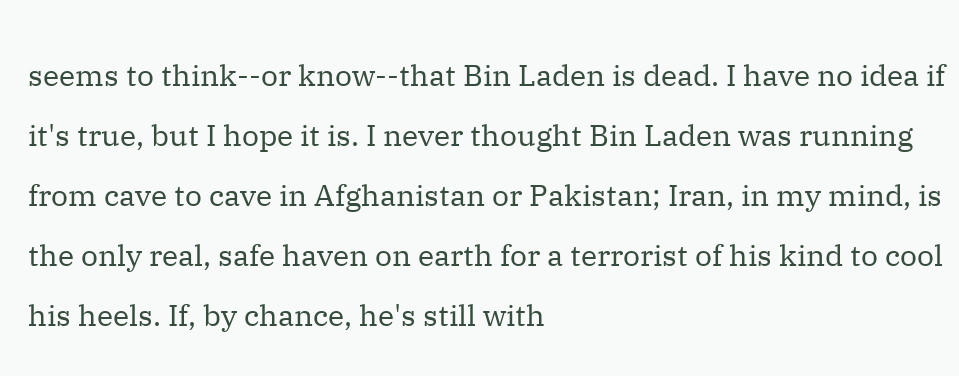seems to think--or know--that Bin Laden is dead. I have no idea if it's true, but I hope it is. I never thought Bin Laden was running from cave to cave in Afghanistan or Pakistan; Iran, in my mind, is the only real, safe haven on earth for a terrorist of his kind to cool his heels. If, by chance, he's still with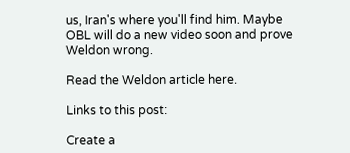us, Iran's where you'll find him. Maybe OBL will do a new video soon and prove Weldon wrong.

Read the Weldon article here.

Links to this post:

Create a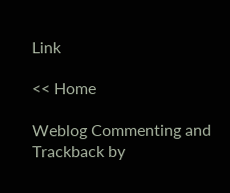Link

<< Home

Weblog Commenting and Trackback by